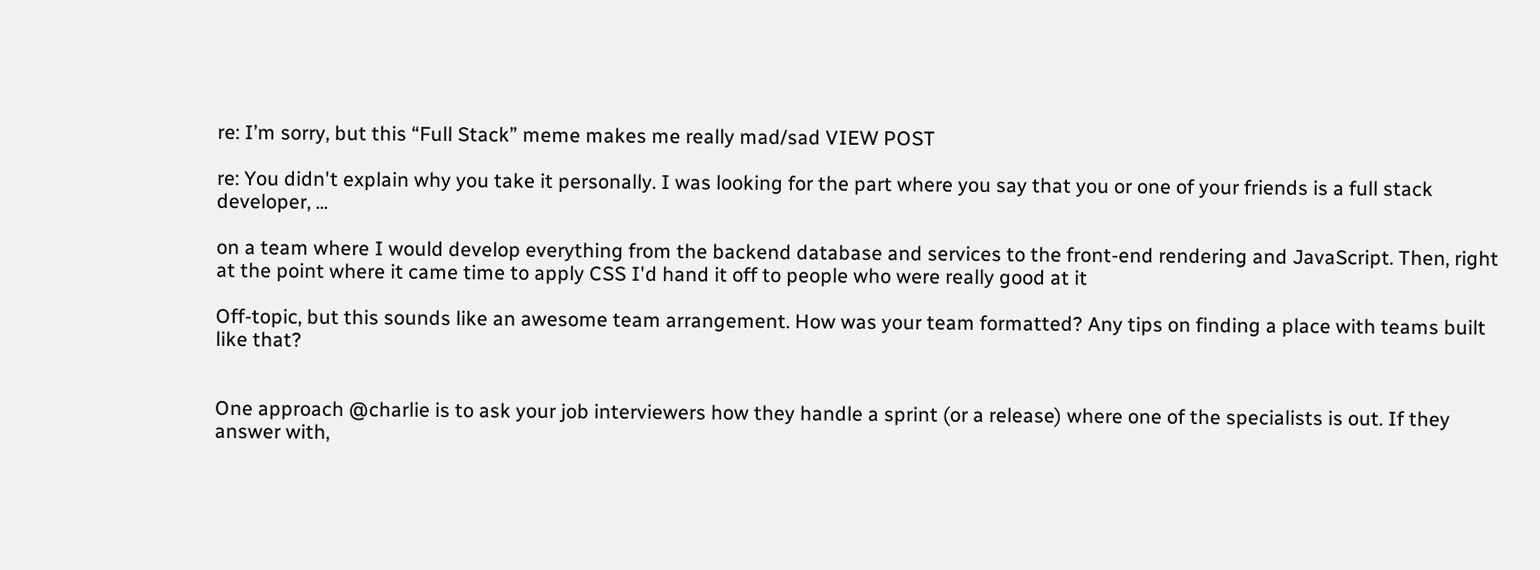re: I’m sorry, but this “Full Stack” meme makes me really mad/sad VIEW POST

re: You didn't explain why you take it personally. I was looking for the part where you say that you or one of your friends is a full stack developer, ...

on a team where I would develop everything from the backend database and services to the front-end rendering and JavaScript. Then, right at the point where it came time to apply CSS I'd hand it off to people who were really good at it

Off-topic, but this sounds like an awesome team arrangement. How was your team formatted? Any tips on finding a place with teams built like that?


One approach @charlie is to ask your job interviewers how they handle a sprint (or a release) where one of the specialists is out. If they answer with,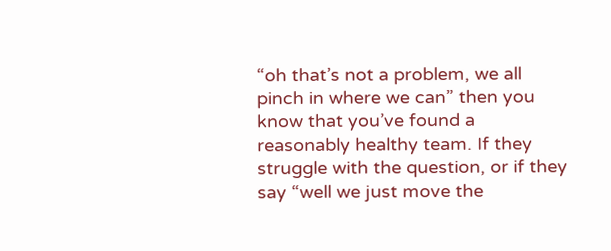“oh that’s not a problem, we all pinch in where we can” then you know that you’ve found a reasonably healthy team. If they struggle with the question, or if they say “well we just move the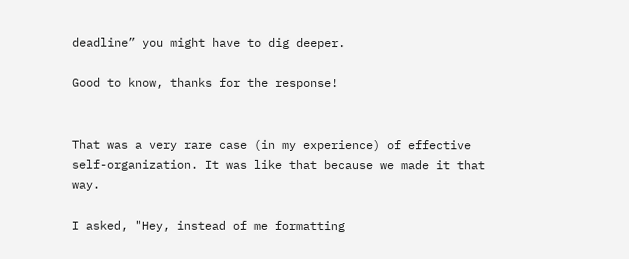deadline” you might have to dig deeper.

Good to know, thanks for the response!


That was a very rare case (in my experience) of effective self-organization. It was like that because we made it that way.

I asked, "Hey, instead of me formatting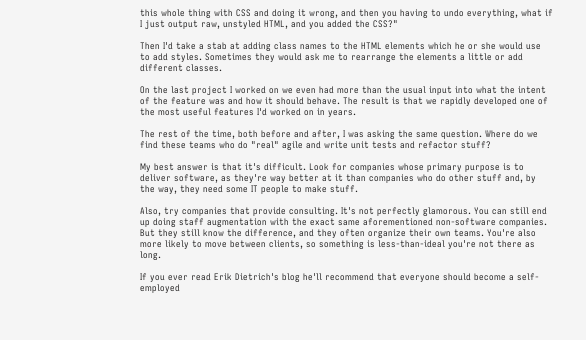this whole thing with CSS and doing it wrong, and then you having to undo everything, what if I just output raw, unstyled HTML, and you added the CSS?"

Then I'd take a stab at adding class names to the HTML elements which he or she would use to add styles. Sometimes they would ask me to rearrange the elements a little or add different classes.

On the last project I worked on we even had more than the usual input into what the intent of the feature was and how it should behave. The result is that we rapidly developed one of the most useful features I'd worked on in years.

The rest of the time, both before and after, I was asking the same question. Where do we find these teams who do "real" agile and write unit tests and refactor stuff?

My best answer is that it's difficult. Look for companies whose primary purpose is to deliver software, as they're way better at it than companies who do other stuff and, by the way, they need some IT people to make stuff.

Also, try companies that provide consulting. It's not perfectly glamorous. You can still end up doing staff augmentation with the exact same aforementioned non-software companies. But they still know the difference, and they often organize their own teams. You're also more likely to move between clients, so something is less-than-ideal you're not there as long.

If you ever read Erik Dietrich's blog he'll recommend that everyone should become a self-employed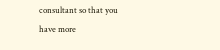consultant so that you have more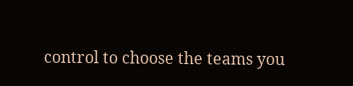control to choose the teams you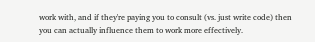work with, and if they're paying you to consult (vs. just write code) then you can actually influence them to work more effectively.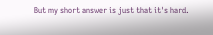But my short answer is just that it's hard.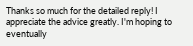Thanks so much for the detailed reply! I appreciate the advice greatly. I'm hoping to eventually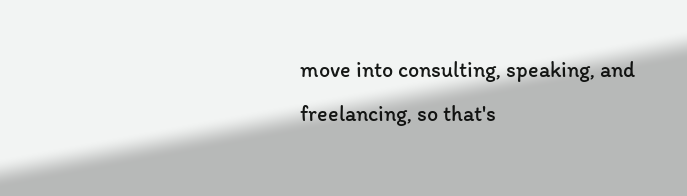move into consulting, speaking, and freelancing, so that's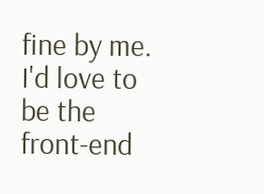fine by me. I'd love to be the front-end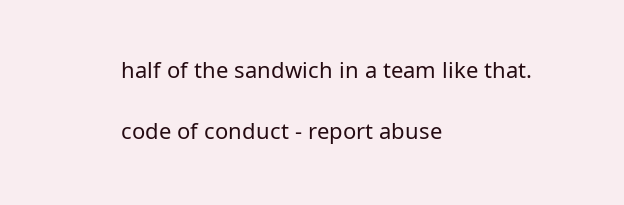half of the sandwich in a team like that.

code of conduct - report abuse